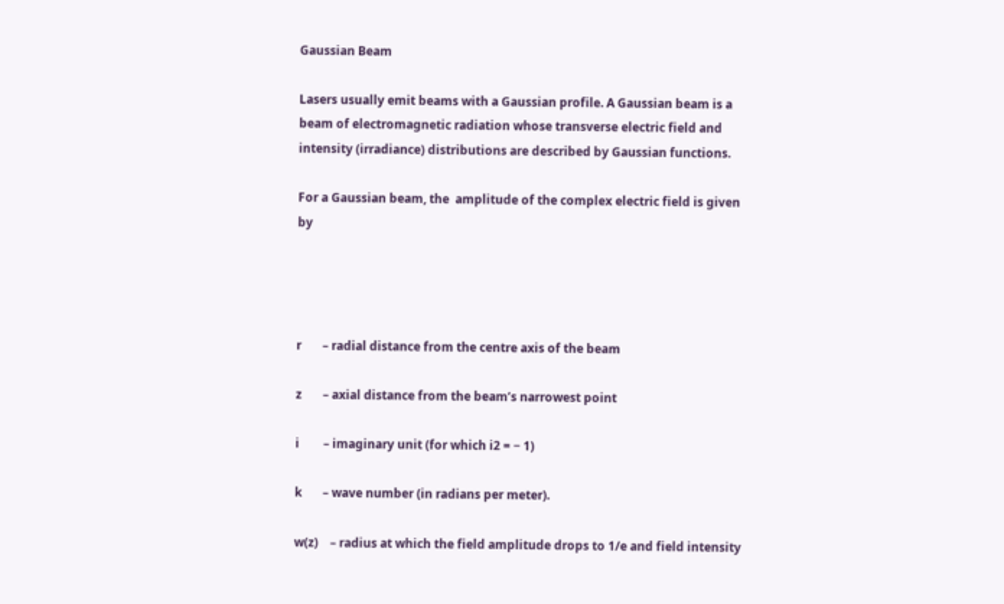Gaussian Beam

Lasers usually emit beams with a Gaussian profile. A Gaussian beam is a beam of electromagnetic radiation whose transverse electric field and intensity (irradiance) distributions are described by Gaussian functions.

For a Gaussian beam, the  amplitude of the complex electric field is given by




r       – radial distance from the centre axis of the beam

z       – axial distance from the beam’s narrowest point

i        – imaginary unit (for which i2 = − 1)

k       – wave number (in radians per meter).

w(z)    – radius at which the field amplitude drops to 1/e and field intensity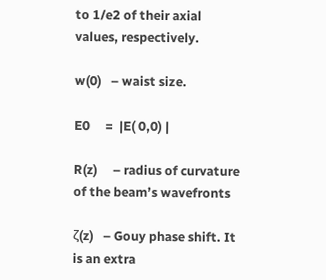to 1/e2 of their axial values, respectively.

w(0)   – waist size.

E0     =  |E( 0,0) |

R(z)     – radius of curvature of the beam’s wavefronts

ζ(z)   – Gouy phase shift. It is an extra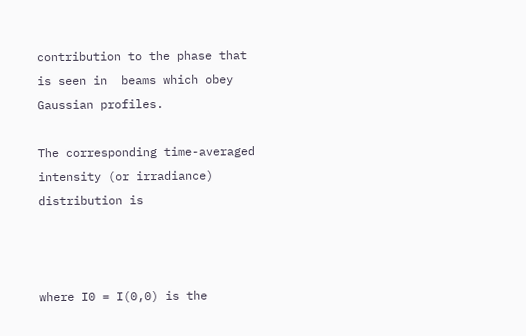contribution to the phase that is seen in  beams which obey Gaussian profiles.

The corresponding time-averaged intensity (or irradiance) distribution is



where I0 = I(0,0) is the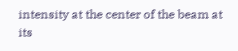intensity at the center of the beam at its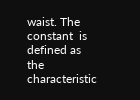waist. The constant  is defined as the characteristic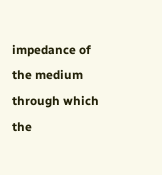impedance of the medium through which the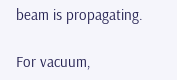beam is propagating.

For vacuum,